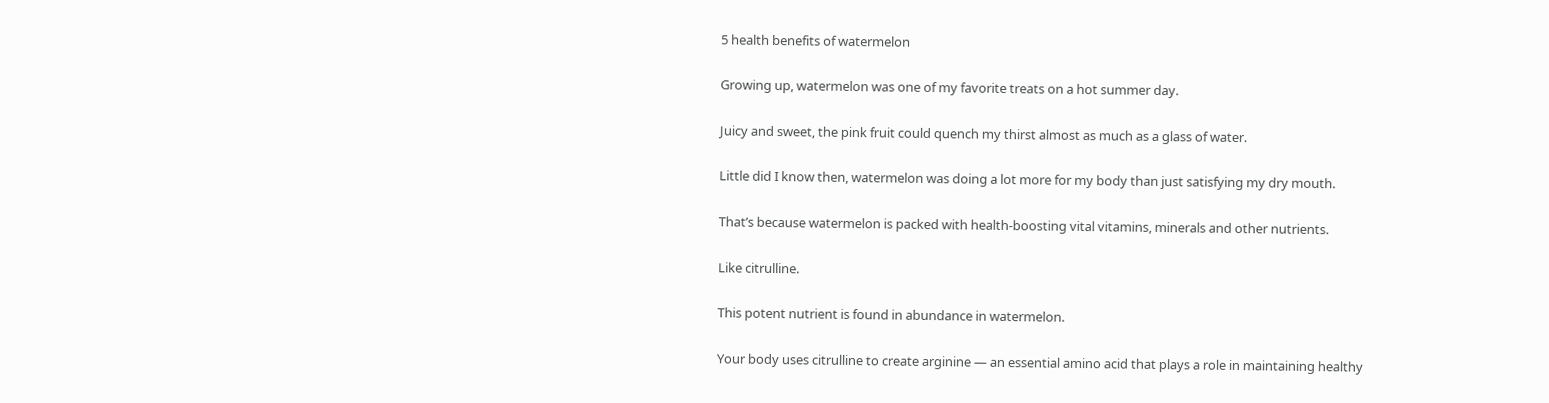5 health benefits of watermelon

Growing up, watermelon was one of my favorite treats on a hot summer day.

Juicy and sweet, the pink fruit could quench my thirst almost as much as a glass of water.

Little did I know then, watermelon was doing a lot more for my body than just satisfying my dry mouth.

That’s because watermelon is packed with health-boosting vital vitamins, minerals and other nutrients.

Like citrulline.

This potent nutrient is found in abundance in watermelon.

Your body uses citrulline to create arginine — an essential amino acid that plays a role in maintaining healthy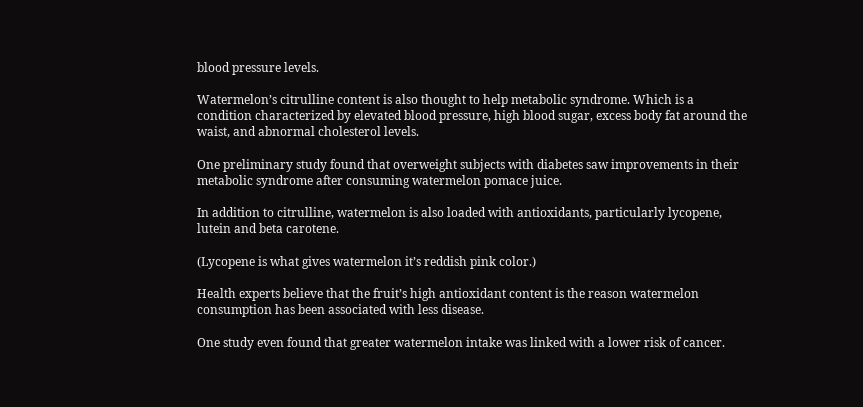blood pressure levels.

Watermelon’s citrulline content is also thought to help metabolic syndrome. Which is a condition characterized by elevated blood pressure, high blood sugar, excess body fat around the waist, and abnormal cholesterol levels.

One preliminary study found that overweight subjects with diabetes saw improvements in their metabolic syndrome after consuming watermelon pomace juice.

In addition to citrulline, watermelon is also loaded with antioxidants, particularly lycopene, lutein and beta carotene.

(Lycopene is what gives watermelon it’s reddish pink color.)

Health experts believe that the fruit’s high antioxidant content is the reason watermelon consumption has been associated with less disease.

One study even found that greater watermelon intake was linked with a lower risk of cancer.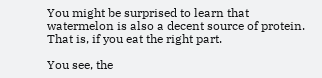You might be surprised to learn that watermelon is also a decent source of protein. That is, if you eat the right part.

You see, the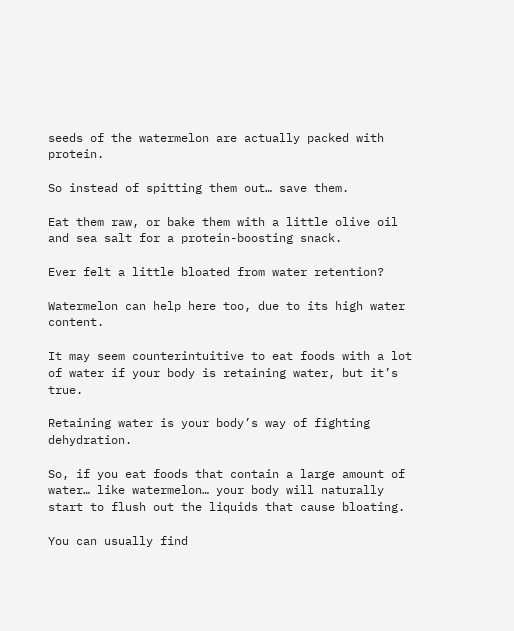seeds of the watermelon are actually packed with protein.

So instead of spitting them out… save them.

Eat them raw, or bake them with a little olive oil and sea salt for a protein-boosting snack.

Ever felt a little bloated from water retention?

Watermelon can help here too, due to its high water content.

It may seem counterintuitive to eat foods with a lot of water if your body is retaining water, but it’s true.

Retaining water is your body’s way of fighting dehydration.

So, if you eat foods that contain a large amount of water… like watermelon… your body will naturally start to flush out the liquids that cause bloating.

You can usually find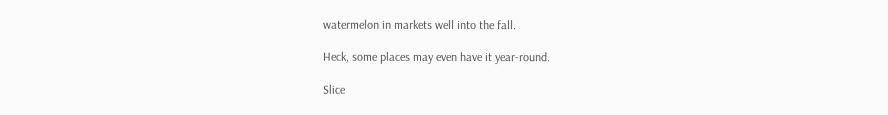watermelon in markets well into the fall.

Heck, some places may even have it year-round.

Slice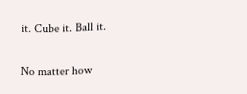it. Cube it. Ball it.

No matter how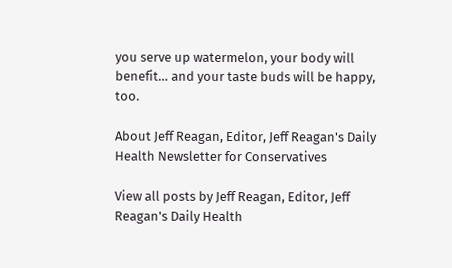you serve up watermelon, your body will benefit… and your taste buds will be happy, too.

About Jeff Reagan, Editor, Jeff Reagan's Daily Health Newsletter for Conservatives

View all posts by Jeff Reagan, Editor, Jeff Reagan's Daily Health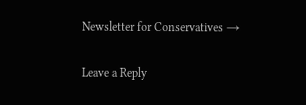Newsletter for Conservatives →

Leave a Reply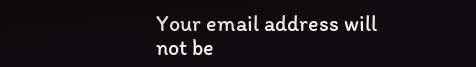Your email address will not be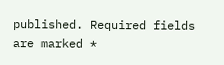published. Required fields are marked *